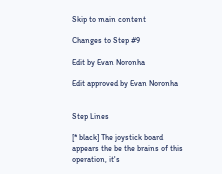Skip to main content

Changes to Step #9

Edit by Evan Noronha

Edit approved by Evan Noronha


Step Lines

[* black] The joystick board appears the be the brains of this operation, it's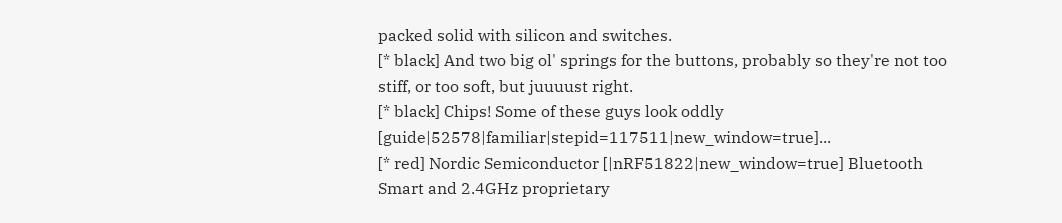packed solid with silicon and switches.
[* black] And two big ol' springs for the buttons, probably so they're not too stiff, or too soft, but juuuust right.
[* black] Chips! Some of these guys look oddly [guide|52578|familiar|stepid=117511|new_window=true]...
[* red] Nordic Semiconductor [|nRF51822|new_window=true] Bluetooth Smart and 2.4GHz proprietary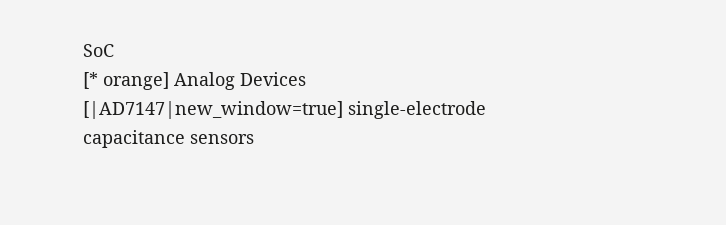SoC
[* orange] Analog Devices [|AD7147|new_window=true] single-electrode capacitance sensors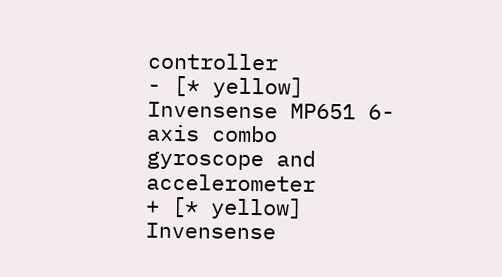controller
- [* yellow] Invensense MP651 6-axis combo gyroscope and accelerometer
+ [* yellow] Invensense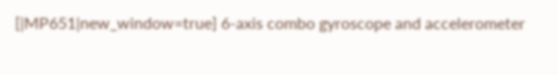[|MP651|new_window=true] 6-axis combo gyroscope and accelerometer